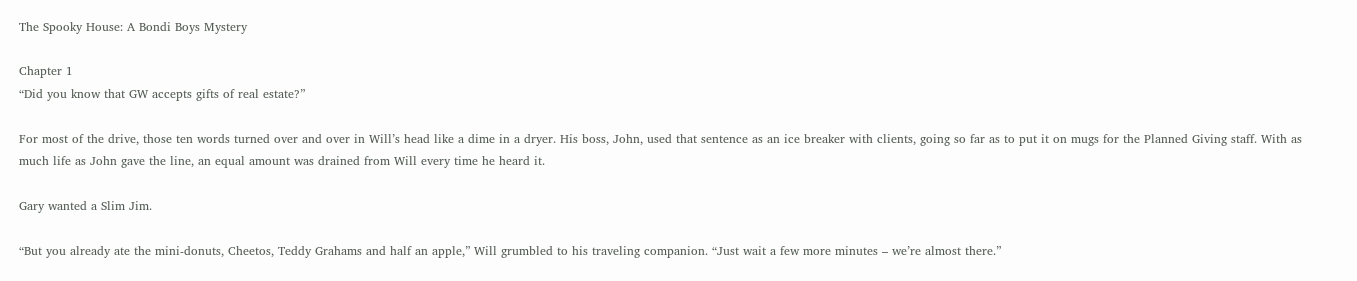The Spooky House: A Bondi Boys Mystery

Chapter 1
“Did you know that GW accepts gifts of real estate?”

For most of the drive, those ten words turned over and over in Will’s head like a dime in a dryer. His boss, John, used that sentence as an ice breaker with clients, going so far as to put it on mugs for the Planned Giving staff. With as much life as John gave the line, an equal amount was drained from Will every time he heard it.

Gary wanted a Slim Jim.

“But you already ate the mini-donuts, Cheetos, Teddy Grahams and half an apple,” Will grumbled to his traveling companion. “Just wait a few more minutes – we’re almost there.”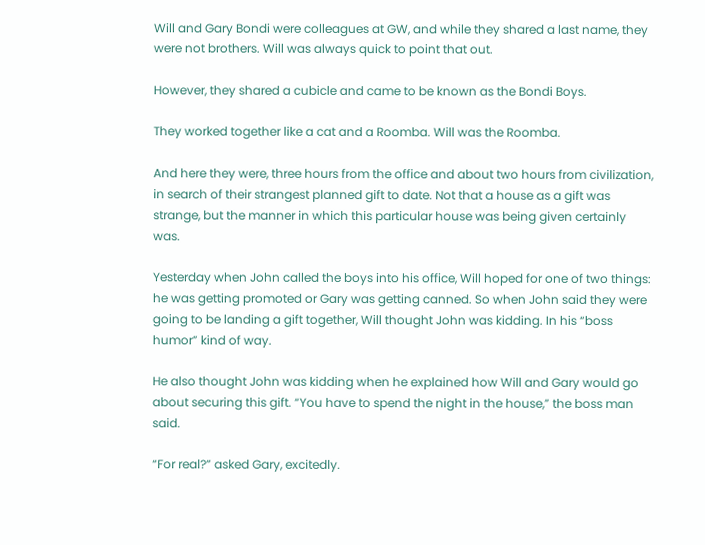Will and Gary Bondi were colleagues at GW, and while they shared a last name, they were not brothers. Will was always quick to point that out.

However, they shared a cubicle and came to be known as the Bondi Boys.

They worked together like a cat and a Roomba. Will was the Roomba.

And here they were, three hours from the office and about two hours from civilization, in search of their strangest planned gift to date. Not that a house as a gift was strange, but the manner in which this particular house was being given certainly was.

Yesterday when John called the boys into his office, Will hoped for one of two things: he was getting promoted or Gary was getting canned. So when John said they were going to be landing a gift together, Will thought John was kidding. In his “boss humor” kind of way.

He also thought John was kidding when he explained how Will and Gary would go about securing this gift. “You have to spend the night in the house,” the boss man said.

“For real?” asked Gary, excitedly.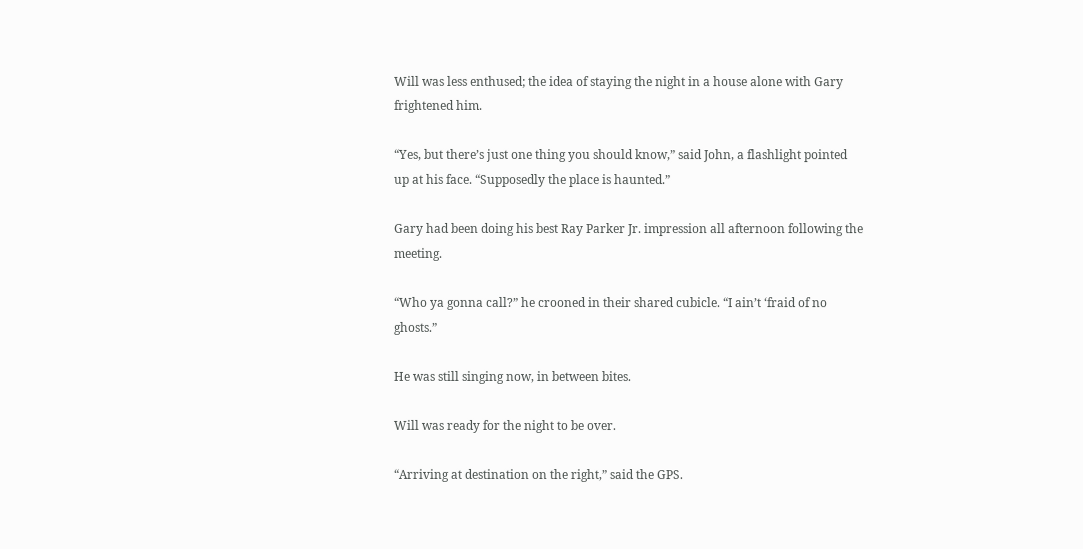Will was less enthused; the idea of staying the night in a house alone with Gary frightened him.

“Yes, but there’s just one thing you should know,” said John, a flashlight pointed up at his face. “Supposedly the place is haunted.”

Gary had been doing his best Ray Parker Jr. impression all afternoon following the meeting.

“Who ya gonna call?” he crooned in their shared cubicle. “I ain’t ‘fraid of no ghosts.”

He was still singing now, in between bites.

Will was ready for the night to be over.

“Arriving at destination on the right,” said the GPS.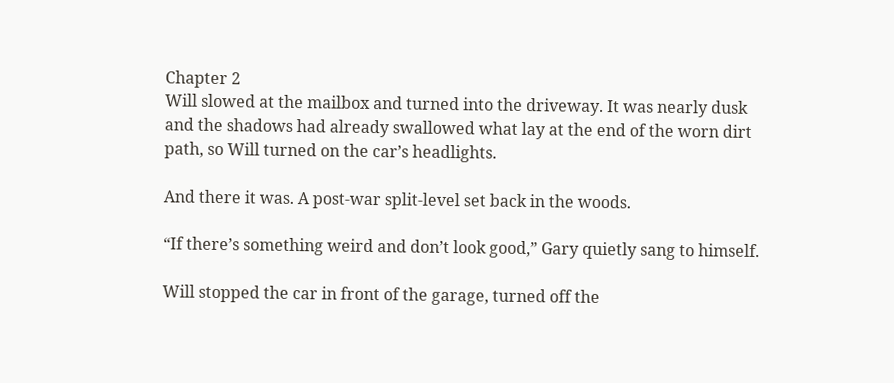Chapter 2
Will slowed at the mailbox and turned into the driveway. It was nearly dusk and the shadows had already swallowed what lay at the end of the worn dirt path, so Will turned on the car’s headlights.

And there it was. A post-war split-level set back in the woods.

“If there’s something weird and don’t look good,” Gary quietly sang to himself.

Will stopped the car in front of the garage, turned off the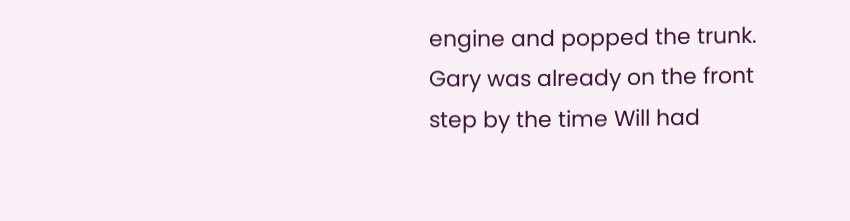engine and popped the trunk. Gary was already on the front step by the time Will had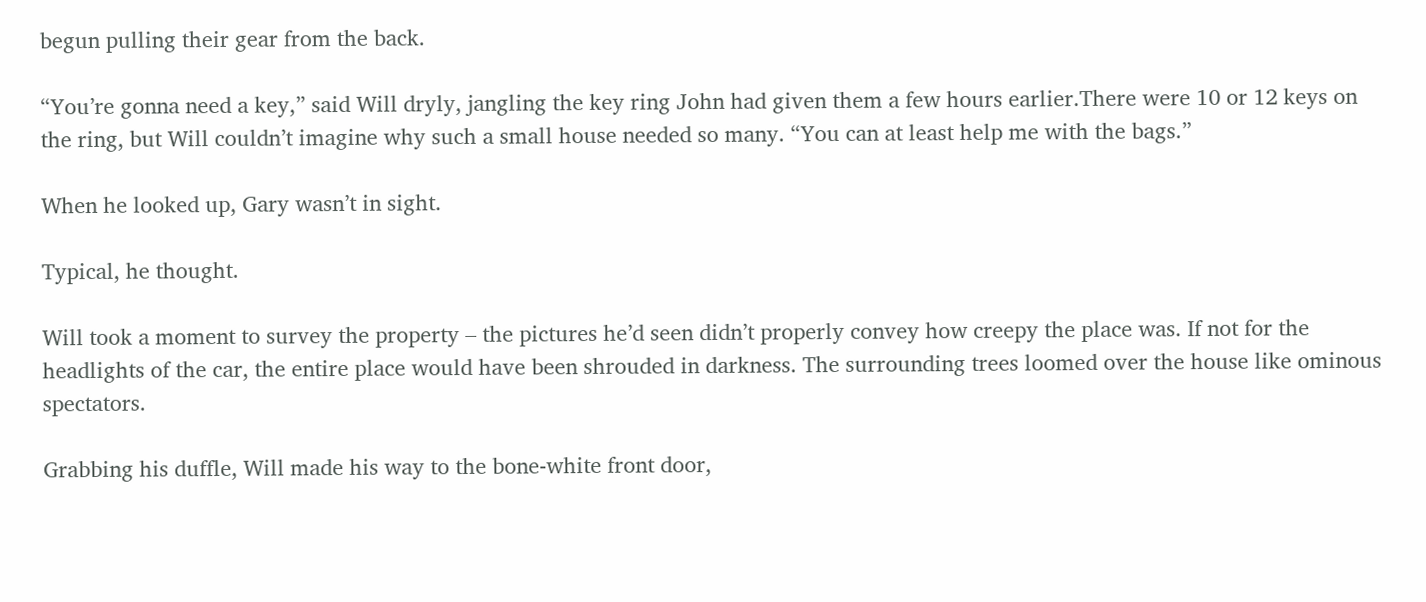begun pulling their gear from the back.

“You’re gonna need a key,” said Will dryly, jangling the key ring John had given them a few hours earlier.There were 10 or 12 keys on the ring, but Will couldn’t imagine why such a small house needed so many. “You can at least help me with the bags.”

When he looked up, Gary wasn’t in sight.

Typical, he thought.

Will took a moment to survey the property – the pictures he’d seen didn’t properly convey how creepy the place was. If not for the headlights of the car, the entire place would have been shrouded in darkness. The surrounding trees loomed over the house like ominous spectators.

Grabbing his duffle, Will made his way to the bone-white front door,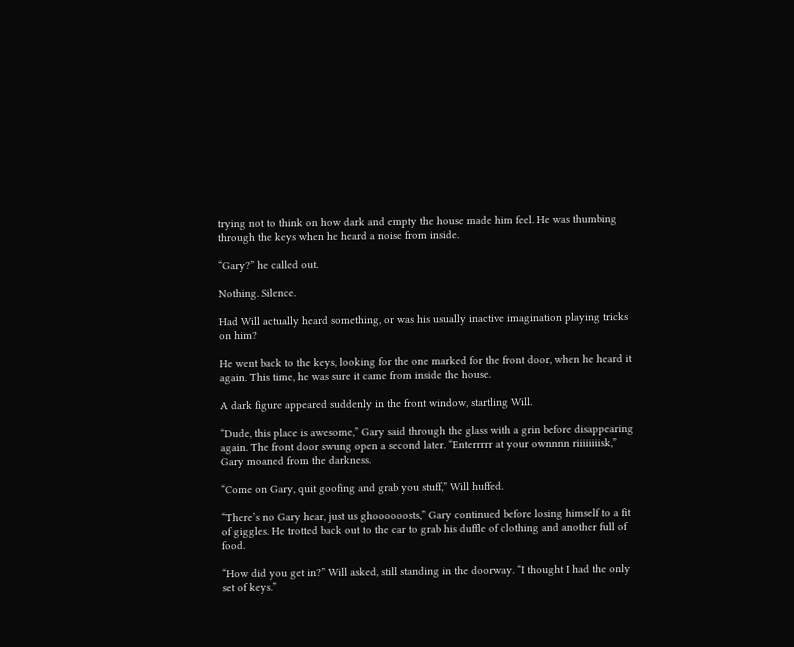trying not to think on how dark and empty the house made him feel. He was thumbing through the keys when he heard a noise from inside.

“Gary?” he called out.

Nothing. Silence.

Had Will actually heard something, or was his usually inactive imagination playing tricks on him?

He went back to the keys, looking for the one marked for the front door, when he heard it again. This time, he was sure it came from inside the house.

A dark figure appeared suddenly in the front window, startling Will.

“Dude, this place is awesome,” Gary said through the glass with a grin before disappearing again. The front door swung open a second later. “Enterrrrr at your ownnnn riiiiiiiisk,” Gary moaned from the darkness.

“Come on Gary, quit goofing and grab you stuff,” Will huffed.

“There’s no Gary hear, just us ghoooooosts,” Gary continued before losing himself to a fit of giggles. He trotted back out to the car to grab his duffle of clothing and another full of food.

“How did you get in?” Will asked, still standing in the doorway. “I thought I had the only set of keys.”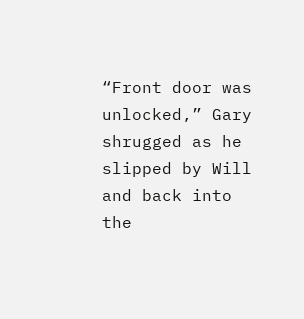“Front door was unlocked,” Gary shrugged as he slipped by Will and back into the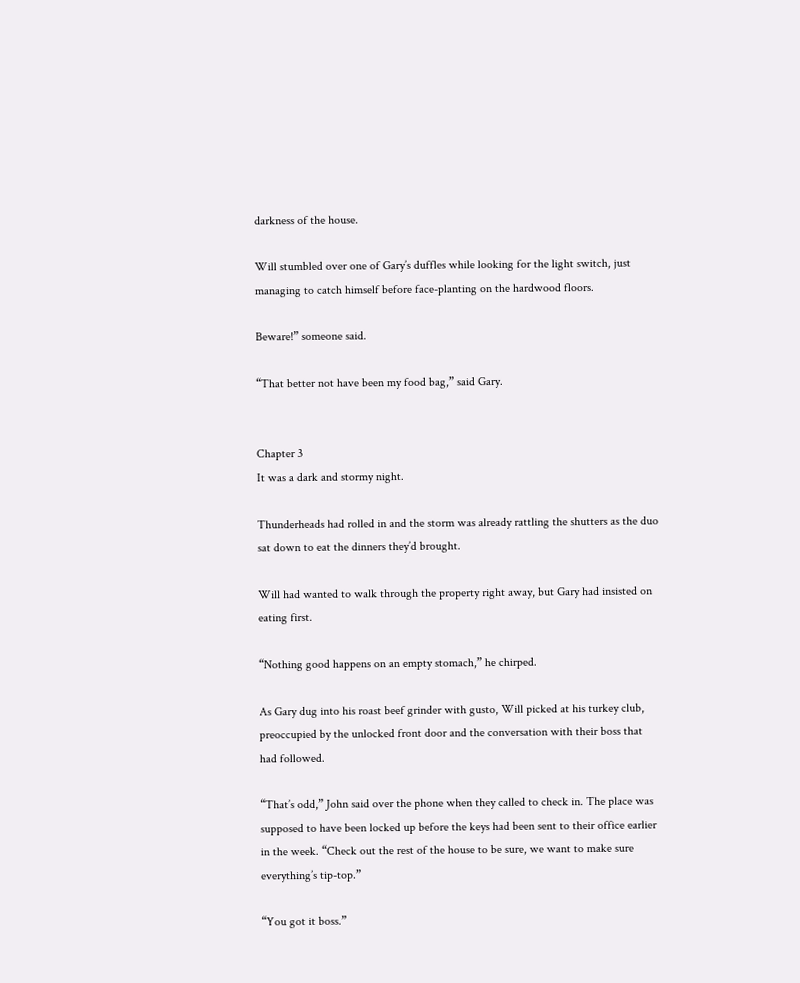darkness of the house.

Will stumbled over one of Gary’s duffles while looking for the light switch, just managing to catch himself before face-planting on the hardwood floors.

Beware!” someone said.

“That better not have been my food bag,” said Gary.


Chapter 3
It was a dark and stormy night.

Thunderheads had rolled in and the storm was already rattling the shutters as the duo sat down to eat the dinners they’d brought.

Will had wanted to walk through the property right away, but Gary had insisted on eating first.

“Nothing good happens on an empty stomach,” he chirped.

As Gary dug into his roast beef grinder with gusto, Will picked at his turkey club, preoccupied by the unlocked front door and the conversation with their boss that had followed.

“That’s odd,” John said over the phone when they called to check in. The place was supposed to have been locked up before the keys had been sent to their office earlier in the week. “Check out the rest of the house to be sure, we want to make sure everything’s tip-top.”

“You got it boss.”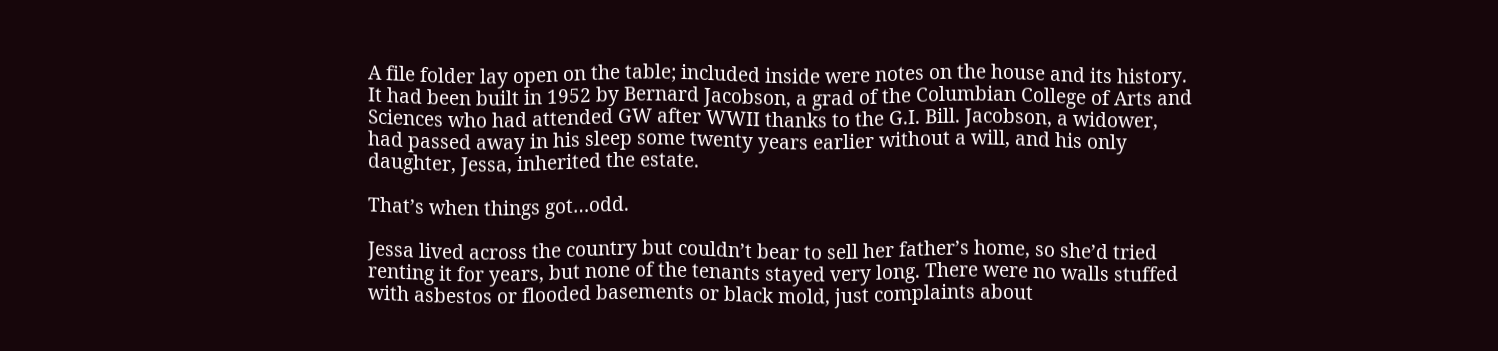A file folder lay open on the table; included inside were notes on the house and its history. It had been built in 1952 by Bernard Jacobson, a grad of the Columbian College of Arts and Sciences who had attended GW after WWII thanks to the G.I. Bill. Jacobson, a widower, had passed away in his sleep some twenty years earlier without a will, and his only daughter, Jessa, inherited the estate.

That’s when things got…odd.

Jessa lived across the country but couldn’t bear to sell her father’s home, so she’d tried renting it for years, but none of the tenants stayed very long. There were no walls stuffed with asbestos or flooded basements or black mold, just complaints about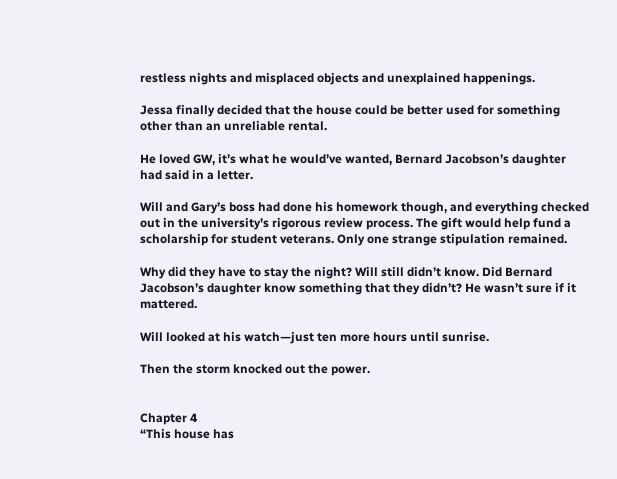restless nights and misplaced objects and unexplained happenings.

Jessa finally decided that the house could be better used for something other than an unreliable rental.

He loved GW, it’s what he would’ve wanted, Bernard Jacobson’s daughter had said in a letter.

Will and Gary’s boss had done his homework though, and everything checked out in the university’s rigorous review process. The gift would help fund a scholarship for student veterans. Only one strange stipulation remained.

Why did they have to stay the night? Will still didn’t know. Did Bernard Jacobson’s daughter know something that they didn’t? He wasn’t sure if it mattered.

Will looked at his watch—just ten more hours until sunrise.

Then the storm knocked out the power.


Chapter 4
“This house has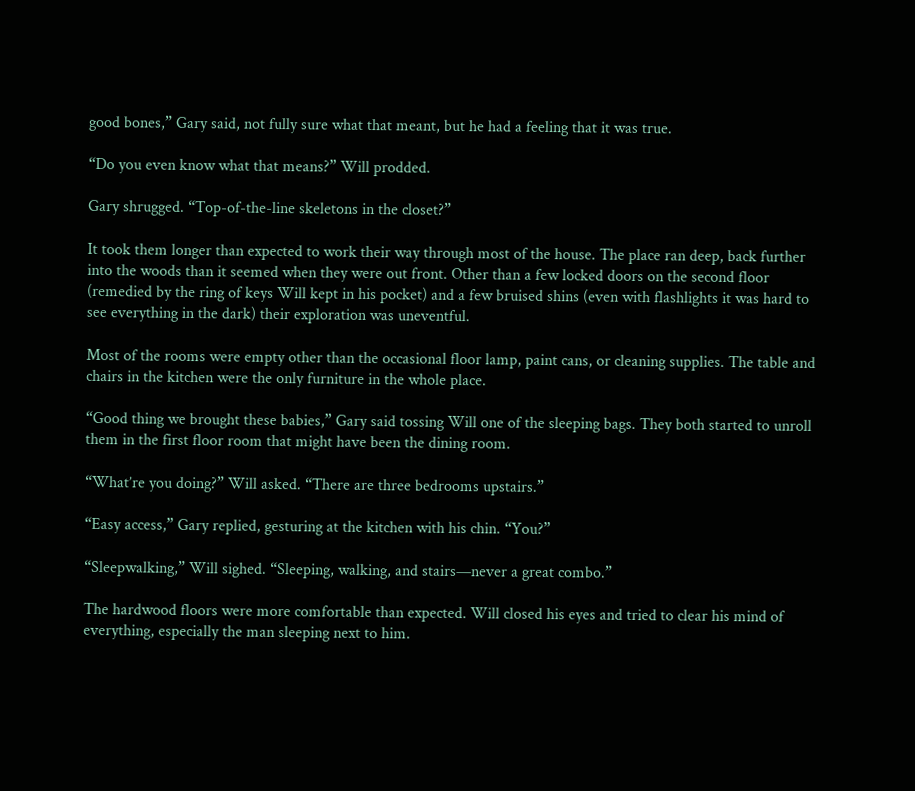good bones,” Gary said, not fully sure what that meant, but he had a feeling that it was true.

“Do you even know what that means?” Will prodded.

Gary shrugged. “Top-of-the-line skeletons in the closet?”

It took them longer than expected to work their way through most of the house. The place ran deep, back further into the woods than it seemed when they were out front. Other than a few locked doors on the second floor (remedied by the ring of keys Will kept in his pocket) and a few bruised shins (even with flashlights it was hard to see everything in the dark) their exploration was uneventful.

Most of the rooms were empty other than the occasional floor lamp, paint cans, or cleaning supplies. The table and chairs in the kitchen were the only furniture in the whole place.

“Good thing we brought these babies,” Gary said tossing Will one of the sleeping bags. They both started to unroll them in the first floor room that might have been the dining room.

“What’re you doing?” Will asked. “There are three bedrooms upstairs.”

“Easy access,” Gary replied, gesturing at the kitchen with his chin. “You?”

“Sleepwalking,” Will sighed. “Sleeping, walking, and stairs—never a great combo.”

The hardwood floors were more comfortable than expected. Will closed his eyes and tried to clear his mind of everything, especially the man sleeping next to him.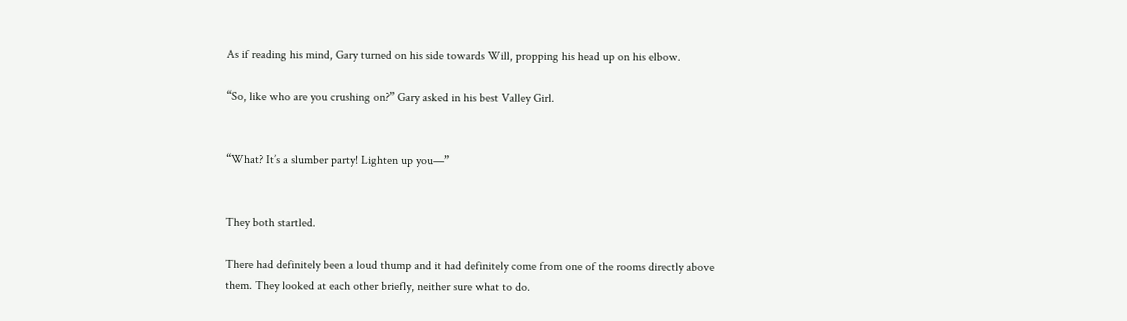As if reading his mind, Gary turned on his side towards Will, propping his head up on his elbow.

“So, like who are you crushing on?” Gary asked in his best Valley Girl.


“What? It’s a slumber party! Lighten up you—”


They both startled.

There had definitely been a loud thump and it had definitely come from one of the rooms directly above them. They looked at each other briefly, neither sure what to do.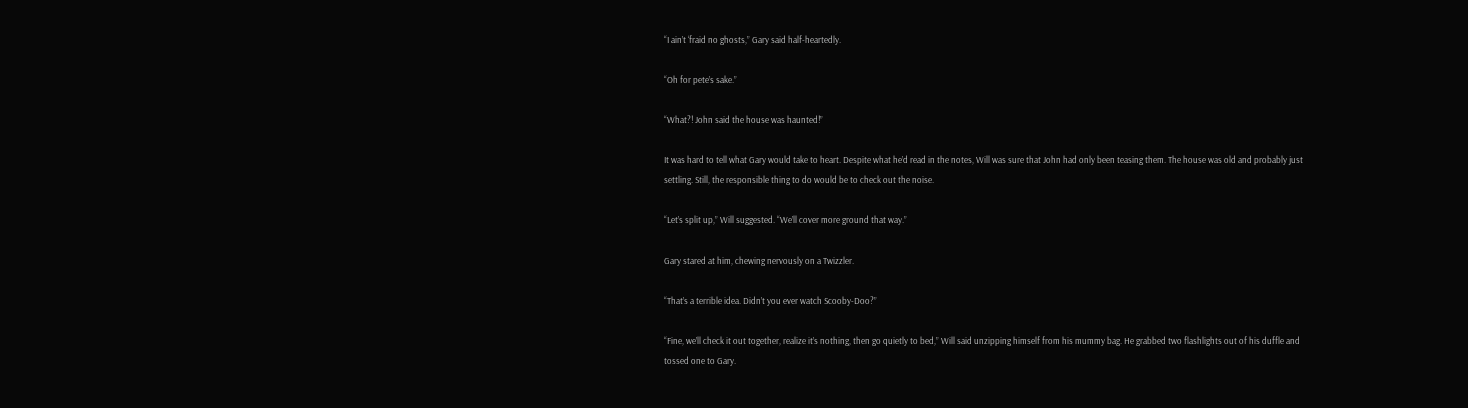“I ain’t ‘fraid no ghosts,” Gary said half-heartedly.

“Oh for pete’s sake.”

“What?! John said the house was haunted!”

It was hard to tell what Gary would take to heart. Despite what he’d read in the notes, Will was sure that John had only been teasing them. The house was old and probably just settling. Still, the responsible thing to do would be to check out the noise.

“Let’s split up,” Will suggested. “We’ll cover more ground that way.”

Gary stared at him, chewing nervously on a Twizzler.

“That’s a terrible idea. Didn’t you ever watch Scooby-Doo?”

“Fine, we’ll check it out together, realize it’s nothing, then go quietly to bed,” Will said unzipping himself from his mummy bag. He grabbed two flashlights out of his duffle and tossed one to Gary.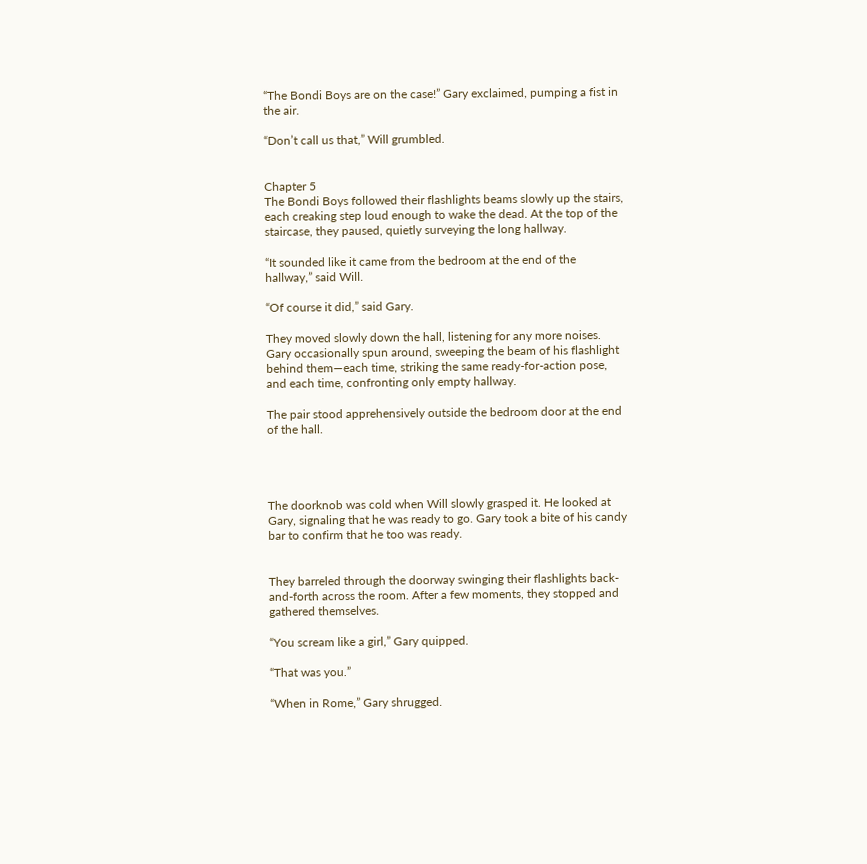“The Bondi Boys are on the case!” Gary exclaimed, pumping a fist in the air.

“Don’t call us that,” Will grumbled.


Chapter 5
The Bondi Boys followed their flashlights beams slowly up the stairs, each creaking step loud enough to wake the dead. At the top of the staircase, they paused, quietly surveying the long hallway.

“It sounded like it came from the bedroom at the end of the hallway,” said Will.

“Of course it did,” said Gary.

They moved slowly down the hall, listening for any more noises. Gary occasionally spun around, sweeping the beam of his flashlight behind them—each time, striking the same ready-for-action pose, and each time, confronting only empty hallway.

The pair stood apprehensively outside the bedroom door at the end of the hall.




The doorknob was cold when Will slowly grasped it. He looked at Gary, signaling that he was ready to go. Gary took a bite of his candy bar to confirm that he too was ready.


They barreled through the doorway swinging their flashlights back-and-forth across the room. After a few moments, they stopped and gathered themselves.

“You scream like a girl,” Gary quipped.

“That was you.”

“When in Rome,” Gary shrugged.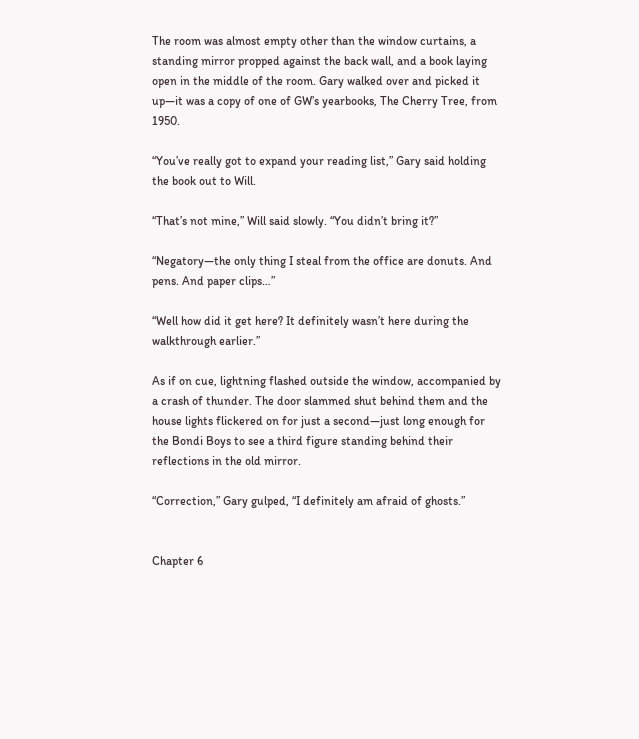The room was almost empty other than the window curtains, a standing mirror propped against the back wall, and a book laying open in the middle of the room. Gary walked over and picked it up—it was a copy of one of GW’s yearbooks, The Cherry Tree, from 1950.

“You’ve really got to expand your reading list,” Gary said holding the book out to Will.

“That’s not mine,” Will said slowly. “You didn’t bring it?”

“Negatory—the only thing I steal from the office are donuts. And pens. And paper clips…”

“Well how did it get here? It definitely wasn’t here during the walkthrough earlier.”

As if on cue, lightning flashed outside the window, accompanied by a crash of thunder. The door slammed shut behind them and the house lights flickered on for just a second—just long enough for the Bondi Boys to see a third figure standing behind their reflections in the old mirror.

“Correction,” Gary gulped, “I definitely am afraid of ghosts.”


Chapter 6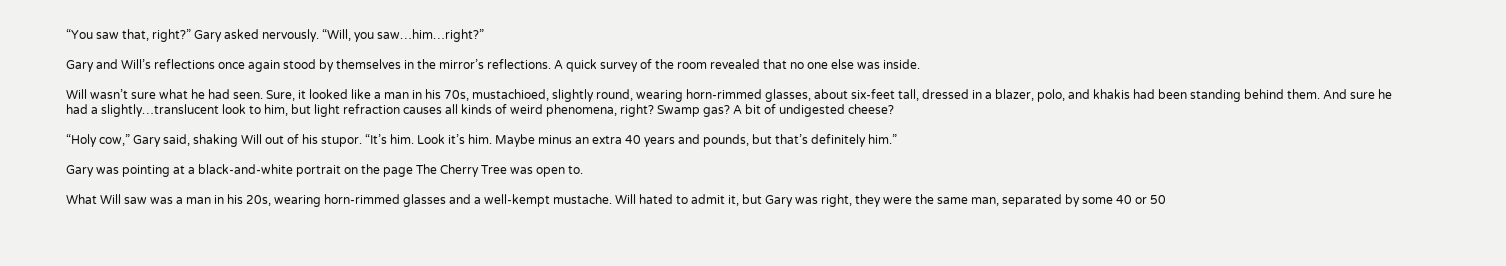“You saw that, right?” Gary asked nervously. “Will, you saw…him…right?”

Gary and Will’s reflections once again stood by themselves in the mirror’s reflections. A quick survey of the room revealed that no one else was inside.

Will wasn’t sure what he had seen. Sure, it looked like a man in his 70s, mustachioed, slightly round, wearing horn-rimmed glasses, about six-feet tall, dressed in a blazer, polo, and khakis had been standing behind them. And sure he had a slightly…translucent look to him, but light refraction causes all kinds of weird phenomena, right? Swamp gas? A bit of undigested cheese?

“Holy cow,” Gary said, shaking Will out of his stupor. “It’s him. Look it’s him. Maybe minus an extra 40 years and pounds, but that’s definitely him.”

Gary was pointing at a black-and-white portrait on the page The Cherry Tree was open to.

What Will saw was a man in his 20s, wearing horn-rimmed glasses and a well-kempt mustache. Will hated to admit it, but Gary was right, they were the same man, separated by some 40 or 50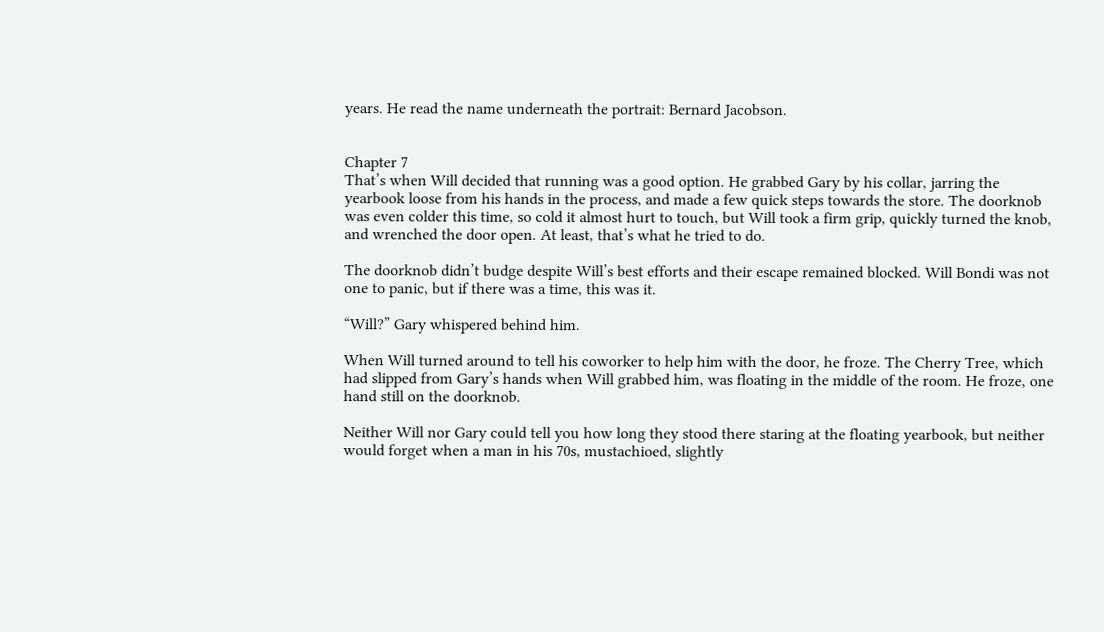years. He read the name underneath the portrait: Bernard Jacobson.


Chapter 7
That’s when Will decided that running was a good option. He grabbed Gary by his collar, jarring the yearbook loose from his hands in the process, and made a few quick steps towards the store. The doorknob was even colder this time, so cold it almost hurt to touch, but Will took a firm grip, quickly turned the knob, and wrenched the door open. At least, that’s what he tried to do.

The doorknob didn’t budge despite Will’s best efforts and their escape remained blocked. Will Bondi was not one to panic, but if there was a time, this was it.

“Will?” Gary whispered behind him.

When Will turned around to tell his coworker to help him with the door, he froze. The Cherry Tree, which had slipped from Gary’s hands when Will grabbed him, was floating in the middle of the room. He froze, one hand still on the doorknob.

Neither Will nor Gary could tell you how long they stood there staring at the floating yearbook, but neither would forget when a man in his 70s, mustachioed, slightly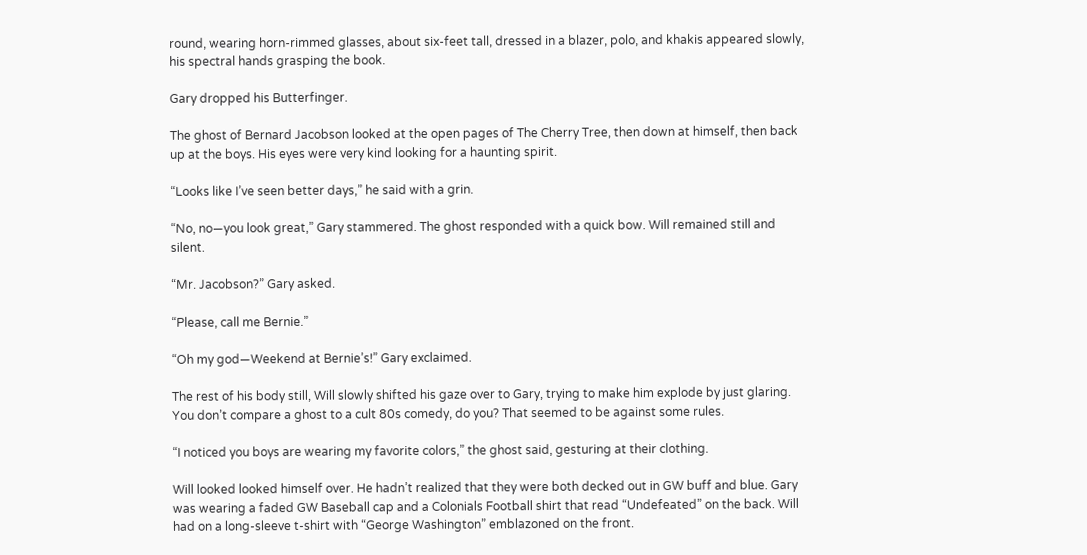round, wearing horn-rimmed glasses, about six-feet tall, dressed in a blazer, polo, and khakis appeared slowly, his spectral hands grasping the book.

Gary dropped his Butterfinger.

The ghost of Bernard Jacobson looked at the open pages of The Cherry Tree, then down at himself, then back up at the boys. His eyes were very kind looking for a haunting spirit.

“Looks like I’ve seen better days,” he said with a grin.

“No, no—you look great,” Gary stammered. The ghost responded with a quick bow. Will remained still and silent.

“Mr. Jacobson?” Gary asked.

“Please, call me Bernie.”

“Oh my god—Weekend at Bernie’s!” Gary exclaimed.

The rest of his body still, Will slowly shifted his gaze over to Gary, trying to make him explode by just glaring. You don’t compare a ghost to a cult 80s comedy, do you? That seemed to be against some rules.

“I noticed you boys are wearing my favorite colors,” the ghost said, gesturing at their clothing.

Will looked looked himself over. He hadn’t realized that they were both decked out in GW buff and blue. Gary was wearing a faded GW Baseball cap and a Colonials Football shirt that read “Undefeated” on the back. Will had on a long-sleeve t-shirt with “George Washington” emblazoned on the front.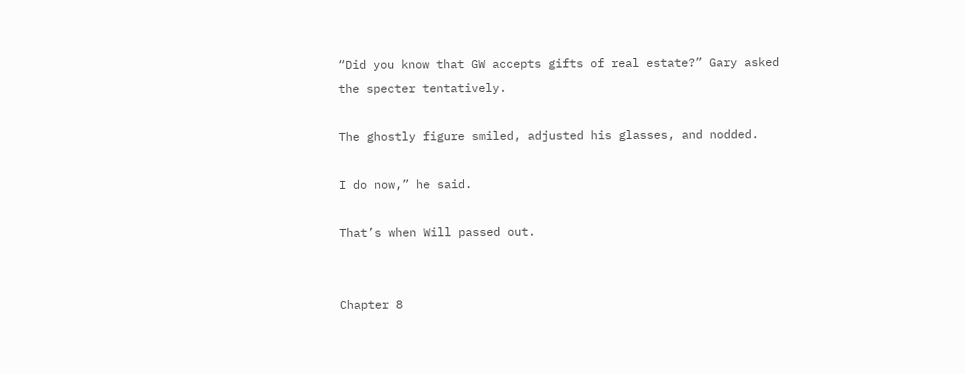“Did you know that GW accepts gifts of real estate?” Gary asked the specter tentatively.

The ghostly figure smiled, adjusted his glasses, and nodded.

I do now,” he said.

That’s when Will passed out.


Chapter 8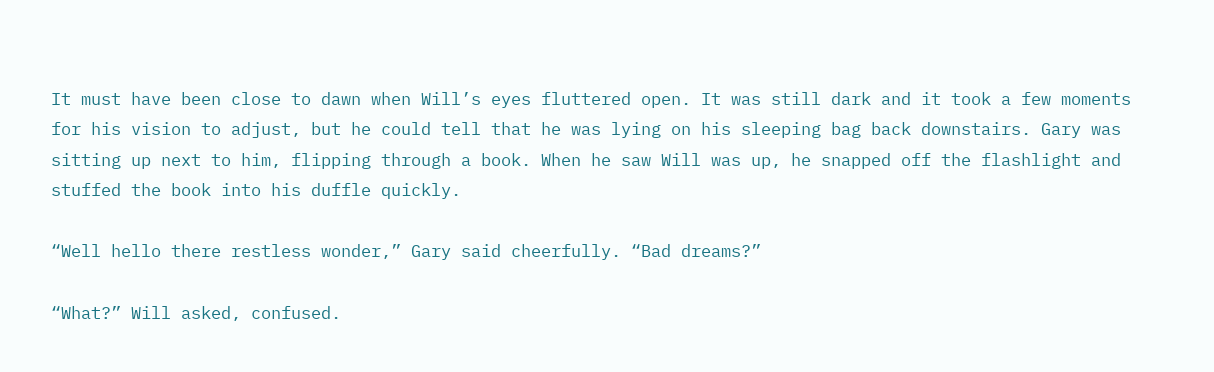It must have been close to dawn when Will’s eyes fluttered open. It was still dark and it took a few moments for his vision to adjust, but he could tell that he was lying on his sleeping bag back downstairs. Gary was sitting up next to him, flipping through a book. When he saw Will was up, he snapped off the flashlight and stuffed the book into his duffle quickly.

“Well hello there restless wonder,” Gary said cheerfully. “Bad dreams?”

“What?” Will asked, confused.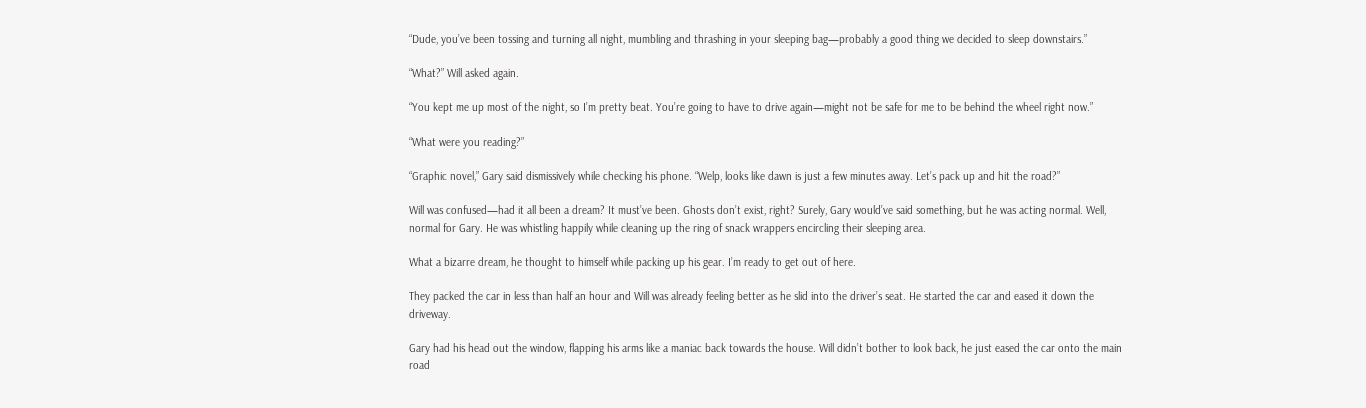“Dude, you’ve been tossing and turning all night, mumbling and thrashing in your sleeping bag—probably a good thing we decided to sleep downstairs.”

“What?” Will asked again.

“You kept me up most of the night, so I’m pretty beat. You’re going to have to drive again—might not be safe for me to be behind the wheel right now.”

“What were you reading?”

“Graphic novel,” Gary said dismissively while checking his phone. “Welp, looks like dawn is just a few minutes away. Let’s pack up and hit the road?”

Will was confused—had it all been a dream? It must’ve been. Ghosts don’t exist, right? Surely, Gary would’ve said something, but he was acting normal. Well, normal for Gary. He was whistling happily while cleaning up the ring of snack wrappers encircling their sleeping area.

What a bizarre dream, he thought to himself while packing up his gear. I’m ready to get out of here.

They packed the car in less than half an hour and Will was already feeling better as he slid into the driver’s seat. He started the car and eased it down the driveway.

Gary had his head out the window, flapping his arms like a maniac back towards the house. Will didn’t bother to look back, he just eased the car onto the main road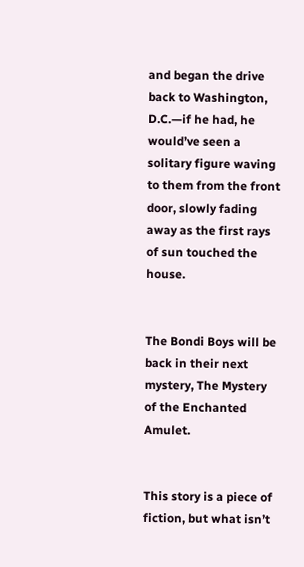and began the drive back to Washington, D.C.—if he had, he would’ve seen a solitary figure waving to them from the front door, slowly fading away as the first rays of sun touched the house.


The Bondi Boys will be back in their next mystery, The Mystery of the Enchanted Amulet.


This story is a piece of fiction, but what isn’t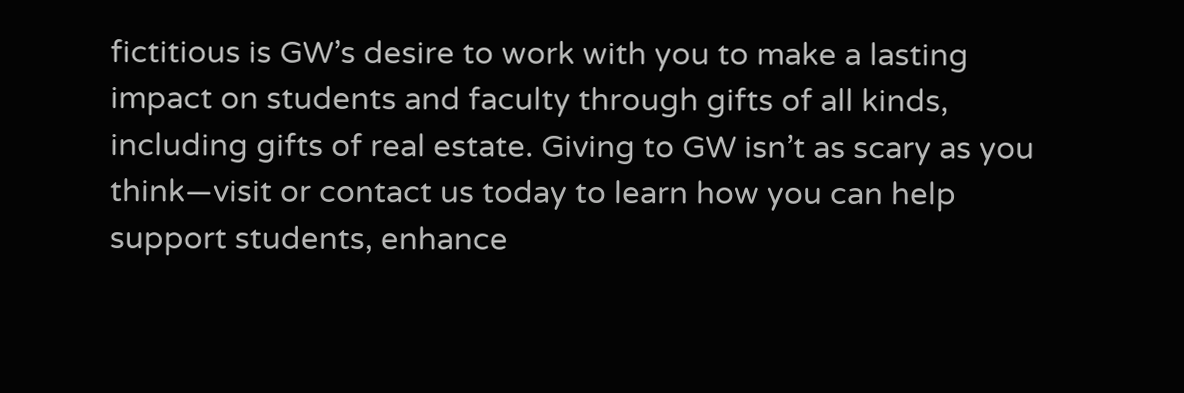fictitious is GW’s desire to work with you to make a lasting impact on students and faculty through gifts of all kinds, including gifts of real estate. Giving to GW isn’t as scary as you think—visit or contact us today to learn how you can help support students, enhance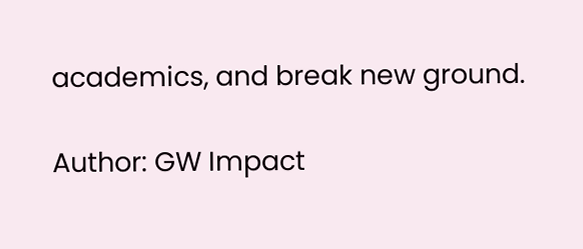academics, and break new ground.

Author: GW Impact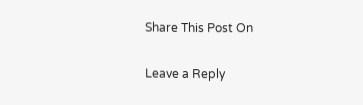Share This Post On

Leave a Reply